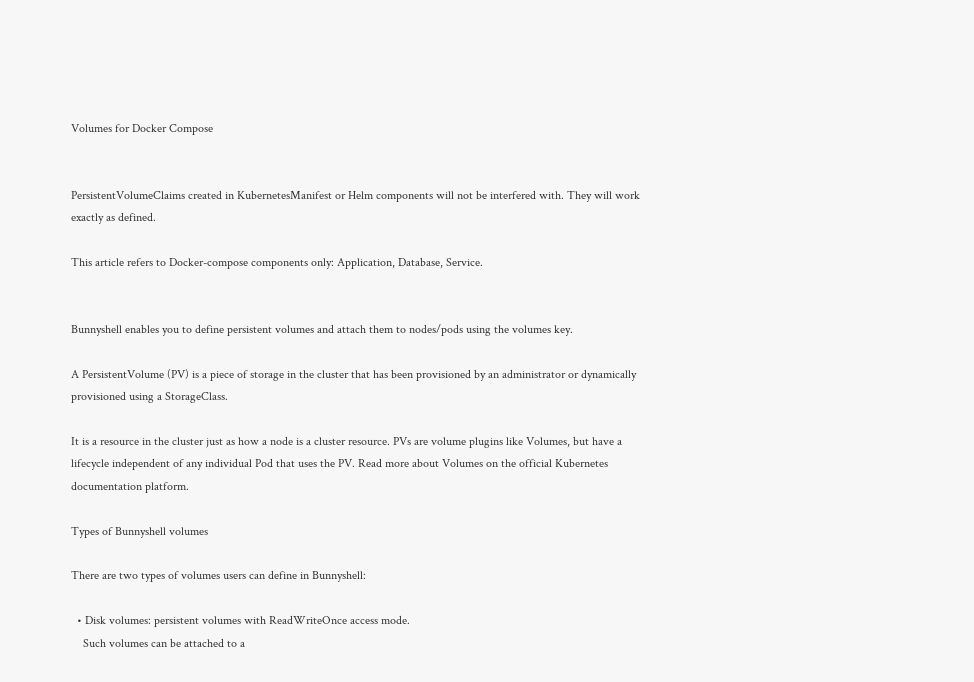Volumes for Docker Compose


PersistentVolumeClaims created in KubernetesManifest or Helm components will not be interfered with. They will work exactly as defined.

This article refers to Docker-compose components only: Application, Database, Service.


Bunnyshell enables you to define persistent volumes and attach them to nodes/pods using the volumes key.

A PersistentVolume (PV) is a piece of storage in the cluster that has been provisioned by an administrator or dynamically provisioned using a StorageClass.

It is a resource in the cluster just as how a node is a cluster resource. PVs are volume plugins like Volumes, but have a lifecycle independent of any individual Pod that uses the PV. Read more about Volumes on the official Kubernetes documentation platform.

Types of Bunnyshell volumes

There are two types of volumes users can define in Bunnyshell:

  • Disk volumes: persistent volumes with ReadWriteOnce access mode.
    Such volumes can be attached to a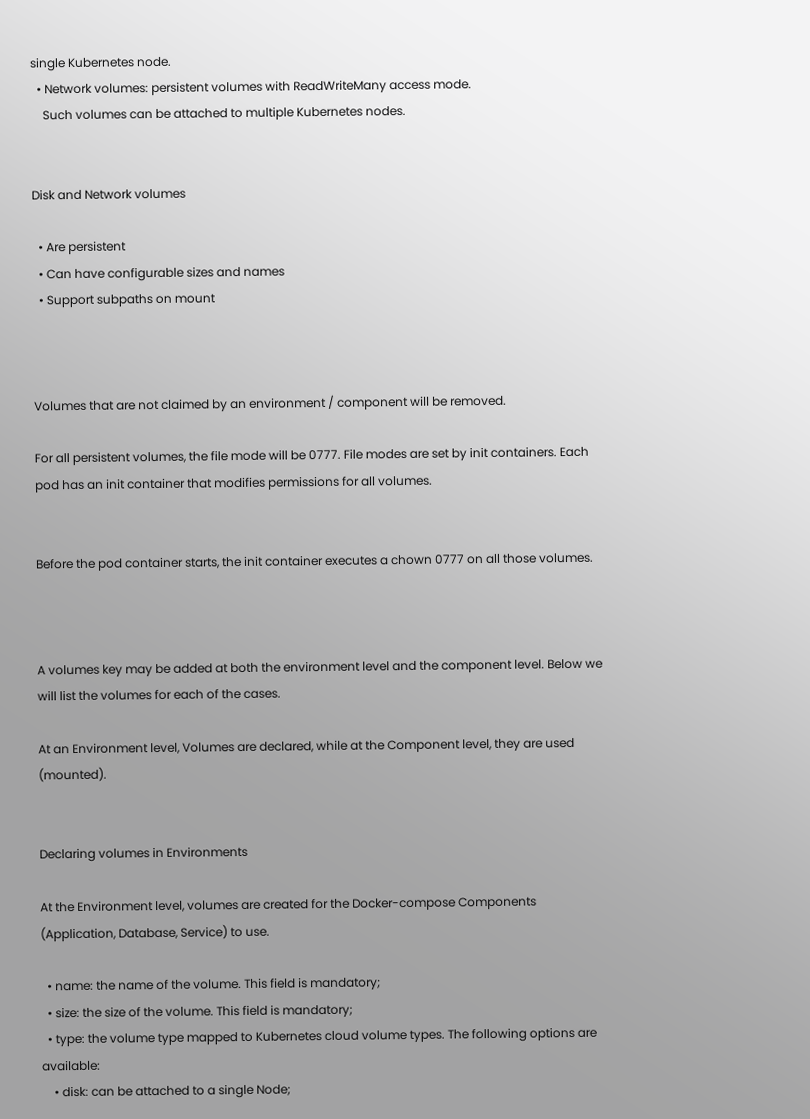single Kubernetes node.
  • Network volumes: persistent volumes with ReadWriteMany access mode.
    Such volumes can be attached to multiple Kubernetes nodes.


Disk and Network volumes

  • Are persistent
  • Can have configurable sizes and names
  • Support subpaths on mount



Volumes that are not claimed by an environment / component will be removed.

For all persistent volumes, the file mode will be 0777. File modes are set by init containers. Each pod has an init container that modifies permissions for all volumes.


Before the pod container starts, the init container executes a chown 0777 on all those volumes.



A volumes key may be added at both the environment level and the component level. Below we will list the volumes for each of the cases.

At an Environment level, Volumes are declared, while at the Component level, they are used (mounted).


Declaring volumes in Environments

At the Environment level, volumes are created for the Docker-compose Components (Application, Database, Service) to use.

  • name: the name of the volume. This field is mandatory;
  • size: the size of the volume. This field is mandatory;
  • type: the volume type mapped to Kubernetes cloud volume types. The following options are available:
    • disk: can be attached to a single Node;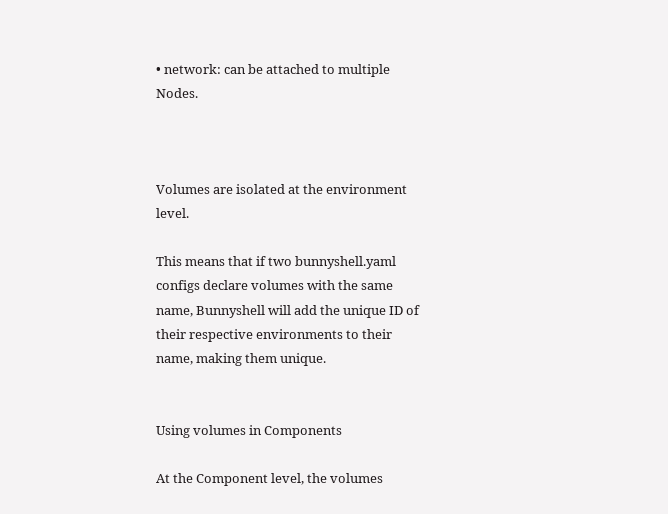• network: can be attached to multiple Nodes.



Volumes are isolated at the environment level.

This means that if two bunnyshell.yaml configs declare volumes with the same name, Bunnyshell will add the unique ID of their respective environments to their name, making them unique.


Using volumes in Components

At the Component level, the volumes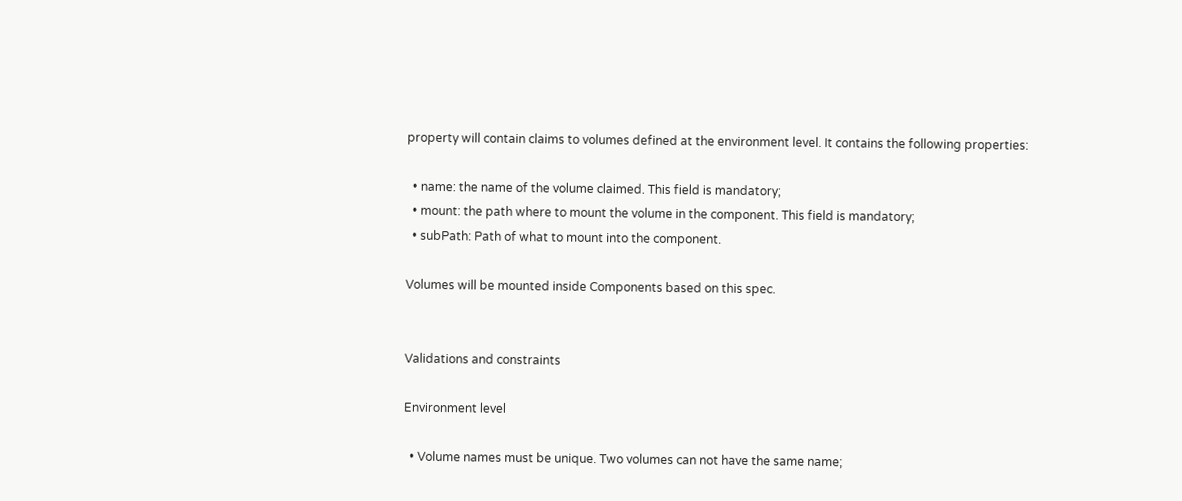property will contain claims to volumes defined at the environment level. It contains the following properties:

  • name: the name of the volume claimed. This field is mandatory;
  • mount: the path where to mount the volume in the component. This field is mandatory;
  • subPath: Path of what to mount into the component.

Volumes will be mounted inside Components based on this spec.


Validations and constraints

Environment level

  • Volume names must be unique. Two volumes can not have the same name;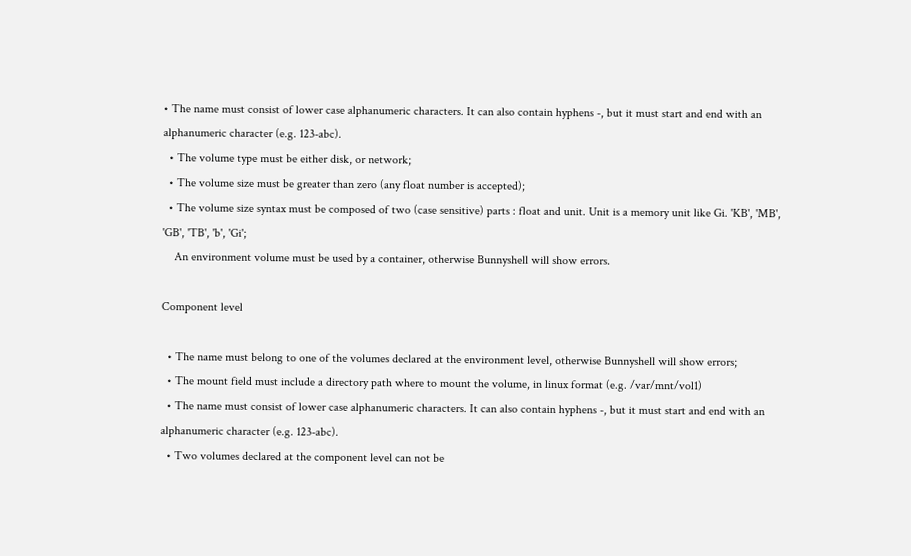• The name must consist of lower case alphanumeric characters. It can also contain hyphens -, but it must start and end with an alphanumeric character (e.g. 123-abc).
  • The volume type must be either disk, or network;
  • The volume size must be greater than zero (any float number is accepted);
  • The volume size syntax must be composed of two (case sensitive) parts : float and unit. Unit is a memory unit like Gi. 'KB', 'MB', 'GB', 'TB', 'b', 'Gi';
    An environment volume must be used by a container, otherwise Bunnyshell will show errors.

Component level

  • The name must belong to one of the volumes declared at the environment level, otherwise Bunnyshell will show errors;
  • The mount field must include a directory path where to mount the volume, in linux format (e.g. /var/mnt/vol1)
  • The name must consist of lower case alphanumeric characters. It can also contain hyphens -, but it must start and end with an alphanumeric character (e.g. 123-abc).
  • Two volumes declared at the component level can not be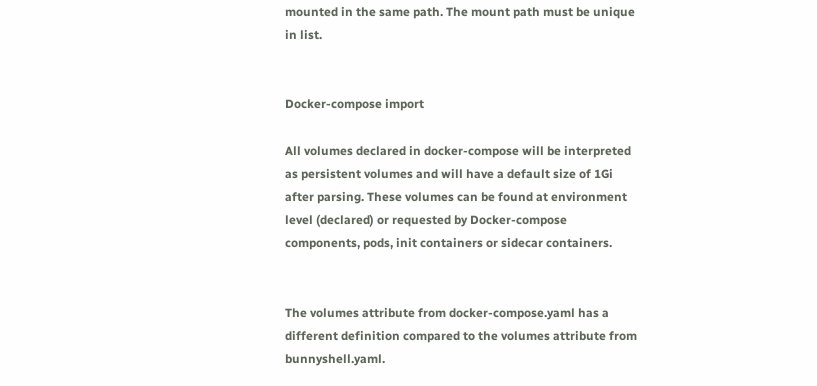mounted in the same path. The mount path must be unique in list.


Docker-compose import

All volumes declared in docker-compose will be interpreted as persistent volumes and will have a default size of 1Gi after parsing. These volumes can be found at environment level (declared) or requested by Docker-compose components, pods, init containers or sidecar containers.


The volumes attribute from docker-compose.yaml has a different definition compared to the volumes attribute from bunnyshell.yaml.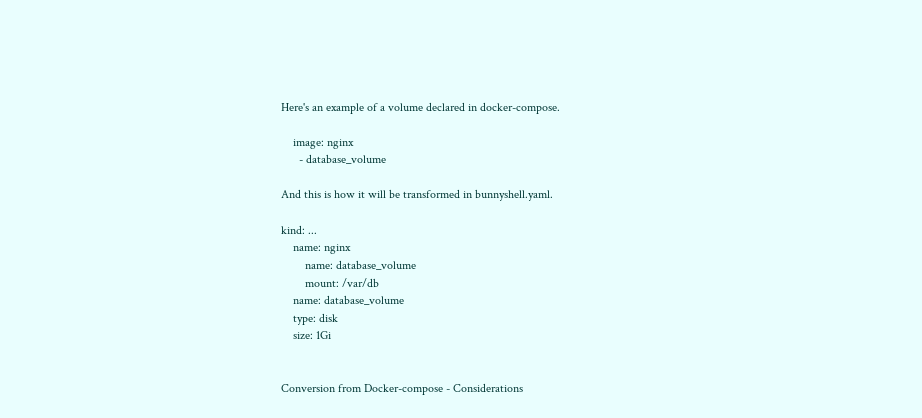Here's an example of a volume declared in docker-compose.

    image: nginx
      - database_volume

And this is how it will be transformed in bunnyshell.yaml.

kind: ...
    name: nginx
        name: database_volume
        mount: /var/db
    name: database_volume
    type: disk
    size: 1Gi


Conversion from Docker-compose - Considerations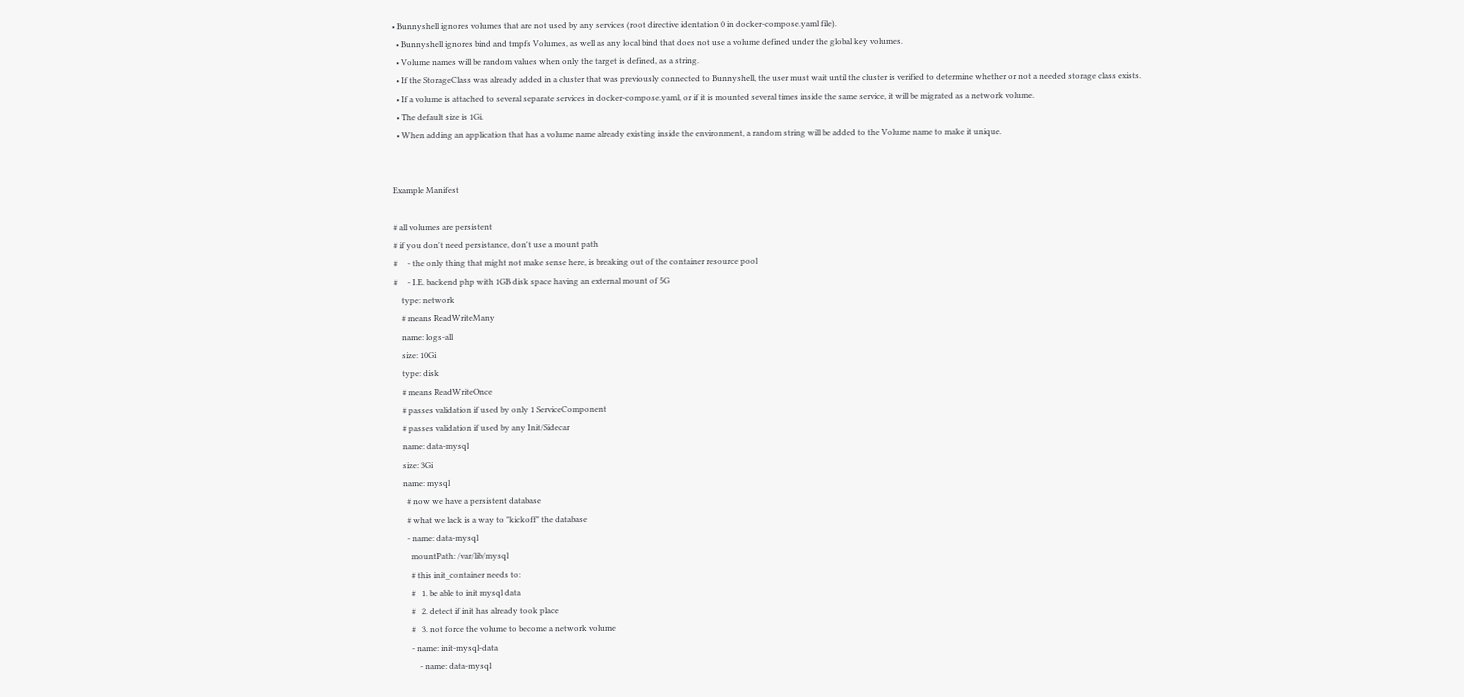• Bunnyshell ignores volumes that are not used by any services (root directive identation 0 in docker-compose.yaml file).
  • Bunnyshell ignores bind and tmpfs Volumes, as well as any local bind that does not use a volume defined under the global key volumes.
  • Volume names will be random values when only the target is defined, as a string.
  • If the StorageClass was already added in a cluster that was previously connected to Bunnyshell, the user must wait until the cluster is verified to determine whether or not a needed storage class exists.
  • If a volume is attached to several separate services in docker-compose.yaml, or if it is mounted several times inside the same service, it will be migrated as a network volume.
  • The default size is 1Gi.
  • When adding an application that has a volume name already existing inside the environment, a random string will be added to the Volume name to make it unique.


Example Manifest

# all volumes are persistent
# if you don't need persistance, don't use a mount path
#     - the only thing that might not make sense here, is breaking out of the container resource pool
#     - I.E. backend php with 1GB disk space having an external mount of 5G
    type: network
    # means ReadWriteMany
    name: logs-all
    size: 10Gi
    type: disk
    # means ReadWriteOnce
    # passes validation if used by only 1 ServiceComponent
    # passes validation if used by any Init/Sidecar
    name: data-mysql
    size: 3Gi
    name: mysql
      # now we have a persistent database
      # what we lack is a way to "kickoff" the database
      - name: data-mysql
        mountPath: /var/lib/mysql
        # this init_container needs to:
        #   1. be able to init mysql data
        #   2. detect if init has already took place
        #   3. not force the volume to become a network volume
        - name: init-mysql-data
            - name: data-mysql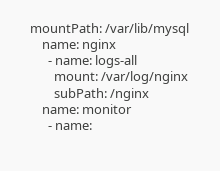mountPath: /var/lib/mysql
    name: nginx
      - name: logs-all
        mount: /var/log/nginx
        subPath: /nginx
    name: monitor
      - name: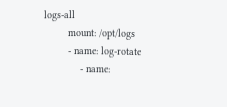logs-all
        mount: /opt/logs
        - name: log-rotate
            - name: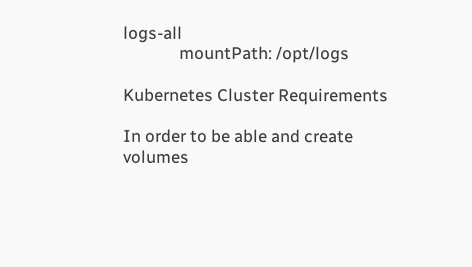logs-all
              mountPath: /opt/logs

Kubernetes Cluster Requirements

In order to be able and create volumes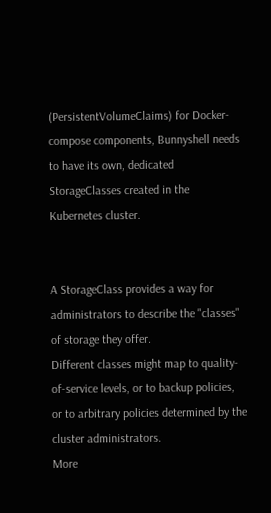(PersistentVolumeClaims) for Docker-compose components, Bunnyshell needs to have its own, dedicated StorageClasses created in the Kubernetes cluster.


A StorageClass provides a way for administrators to describe the "classes" of storage they offer.
Different classes might map to quality-of-service levels, or to backup policies, or to arbitrary policies determined by the cluster administrators.
More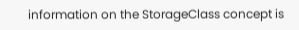information on the StorageClass concept is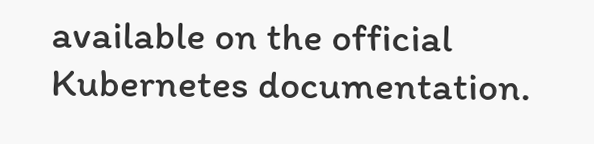available on the official Kubernetes documentation.